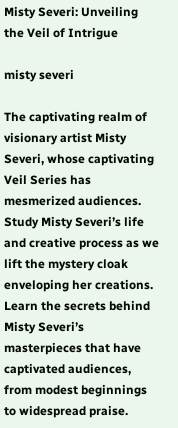Misty Severi: Unveiling the Veil of Intrigue

misty severi

The captivating realm of visionary artist Misty Severi, whose captivating Veil Series has mesmerized audiences. Study Misty Severi’s life and creative process as we lift the mystery cloak enveloping her creations. Learn the secrets behind Misty Severi’s masterpieces that have captivated audiences, from modest beginnings to widespread praise.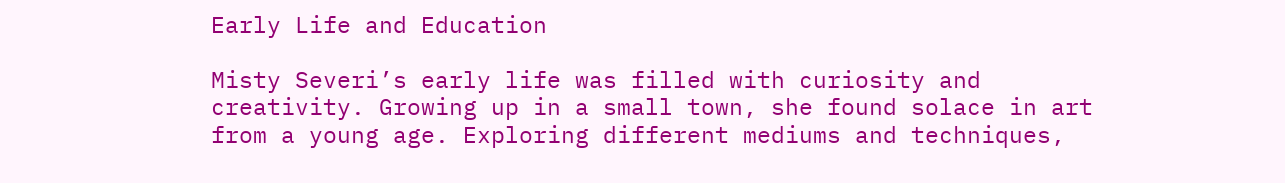Early Life and Education

Misty Severi’s early life was filled with curiosity and creativity. Growing up in a small town, she found solace in art from a young age. Exploring different mediums and techniques,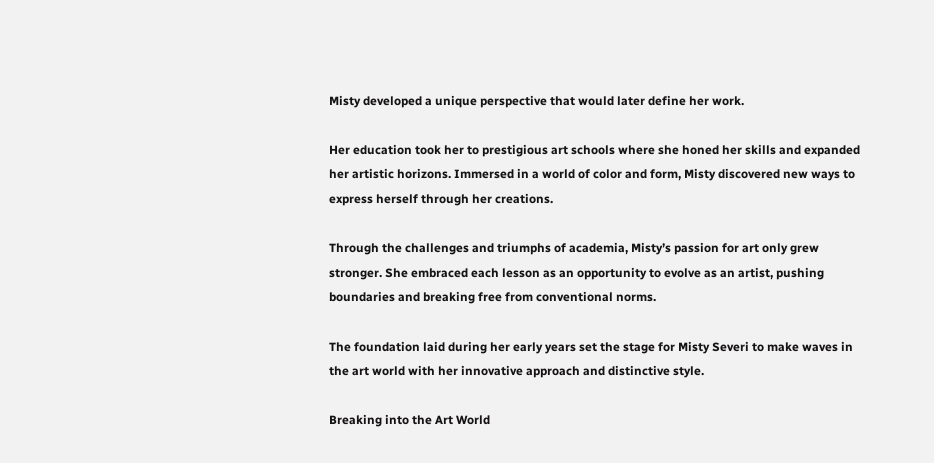Misty developed a unique perspective that would later define her work.

Her education took her to prestigious art schools where she honed her skills and expanded her artistic horizons. Immersed in a world of color and form, Misty discovered new ways to express herself through her creations.

Through the challenges and triumphs of academia, Misty’s passion for art only grew stronger. She embraced each lesson as an opportunity to evolve as an artist, pushing boundaries and breaking free from conventional norms.

The foundation laid during her early years set the stage for Misty Severi to make waves in the art world with her innovative approach and distinctive style.

Breaking into the Art World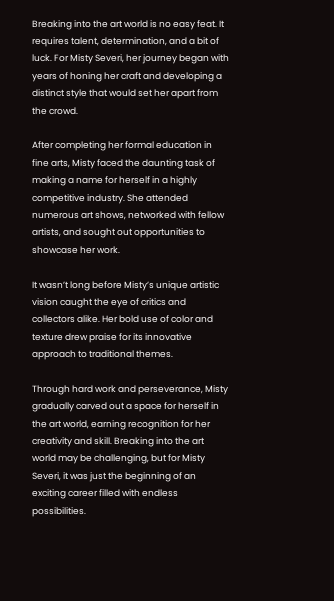Breaking into the art world is no easy feat. It requires talent, determination, and a bit of luck. For Misty Severi, her journey began with years of honing her craft and developing a distinct style that would set her apart from the crowd.

After completing her formal education in fine arts, Misty faced the daunting task of making a name for herself in a highly competitive industry. She attended numerous art shows, networked with fellow artists, and sought out opportunities to showcase her work.

It wasn’t long before Misty’s unique artistic vision caught the eye of critics and collectors alike. Her bold use of color and texture drew praise for its innovative approach to traditional themes.

Through hard work and perseverance, Misty gradually carved out a space for herself in the art world, earning recognition for her creativity and skill. Breaking into the art world may be challenging, but for Misty Severi, it was just the beginning of an exciting career filled with endless possibilities.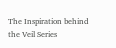The Inspiration behind the Veil Series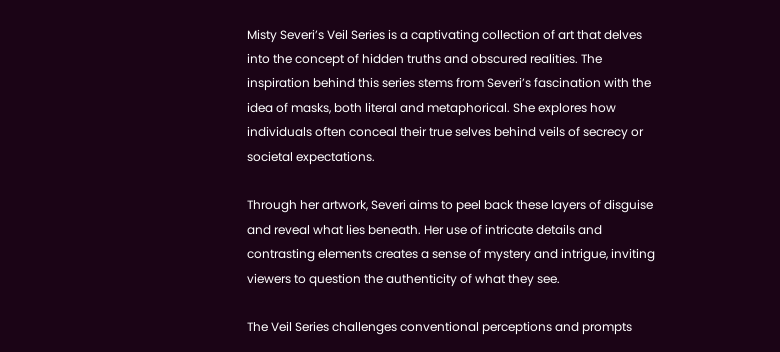Misty Severi’s Veil Series is a captivating collection of art that delves into the concept of hidden truths and obscured realities. The inspiration behind this series stems from Severi’s fascination with the idea of masks, both literal and metaphorical. She explores how individuals often conceal their true selves behind veils of secrecy or societal expectations.

Through her artwork, Severi aims to peel back these layers of disguise and reveal what lies beneath. Her use of intricate details and contrasting elements creates a sense of mystery and intrigue, inviting viewers to question the authenticity of what they see.

The Veil Series challenges conventional perceptions and prompts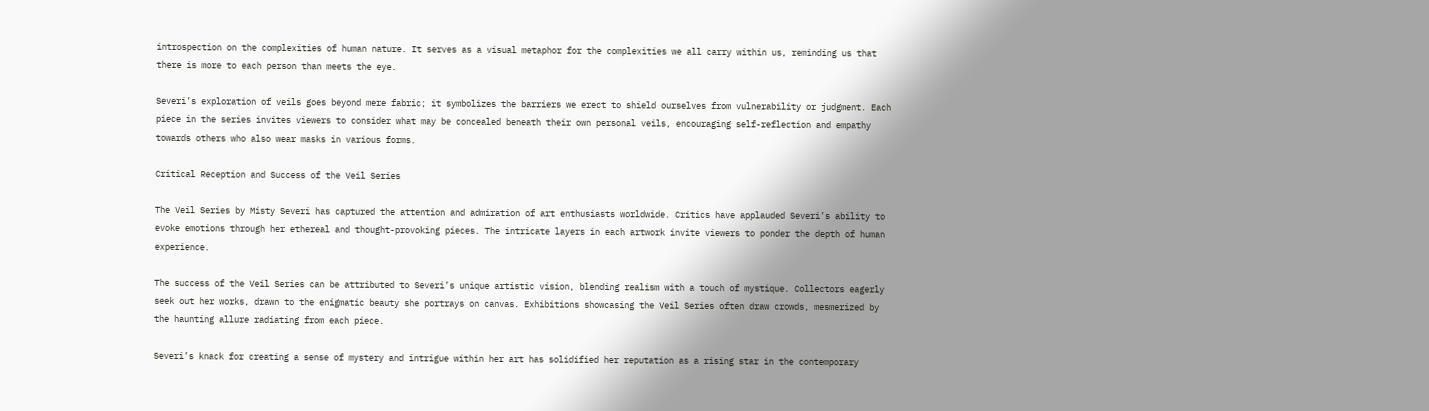introspection on the complexities of human nature. It serves as a visual metaphor for the complexities we all carry within us, reminding us that there is more to each person than meets the eye.

Severi’s exploration of veils goes beyond mere fabric; it symbolizes the barriers we erect to shield ourselves from vulnerability or judgment. Each piece in the series invites viewers to consider what may be concealed beneath their own personal veils, encouraging self-reflection and empathy towards others who also wear masks in various forms.

Critical Reception and Success of the Veil Series

The Veil Series by Misty Severi has captured the attention and admiration of art enthusiasts worldwide. Critics have applauded Severi’s ability to evoke emotions through her ethereal and thought-provoking pieces. The intricate layers in each artwork invite viewers to ponder the depth of human experience.

The success of the Veil Series can be attributed to Severi’s unique artistic vision, blending realism with a touch of mystique. Collectors eagerly seek out her works, drawn to the enigmatic beauty she portrays on canvas. Exhibitions showcasing the Veil Series often draw crowds, mesmerized by the haunting allure radiating from each piece.

Severi’s knack for creating a sense of mystery and intrigue within her art has solidified her reputation as a rising star in the contemporary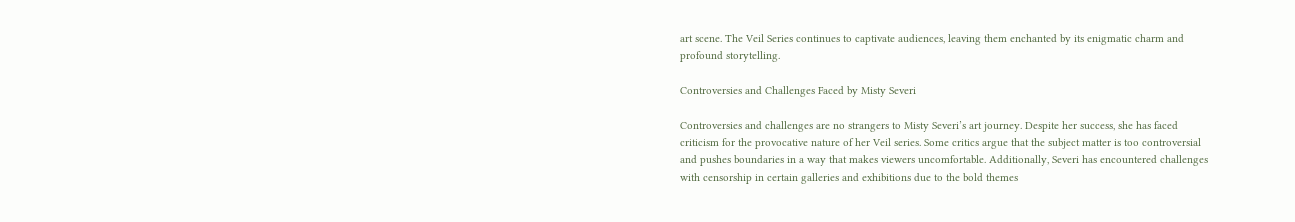art scene. The Veil Series continues to captivate audiences, leaving them enchanted by its enigmatic charm and profound storytelling.

Controversies and Challenges Faced by Misty Severi

Controversies and challenges are no strangers to Misty Severi’s art journey. Despite her success, she has faced criticism for the provocative nature of her Veil series. Some critics argue that the subject matter is too controversial and pushes boundaries in a way that makes viewers uncomfortable. Additionally, Severi has encountered challenges with censorship in certain galleries and exhibitions due to the bold themes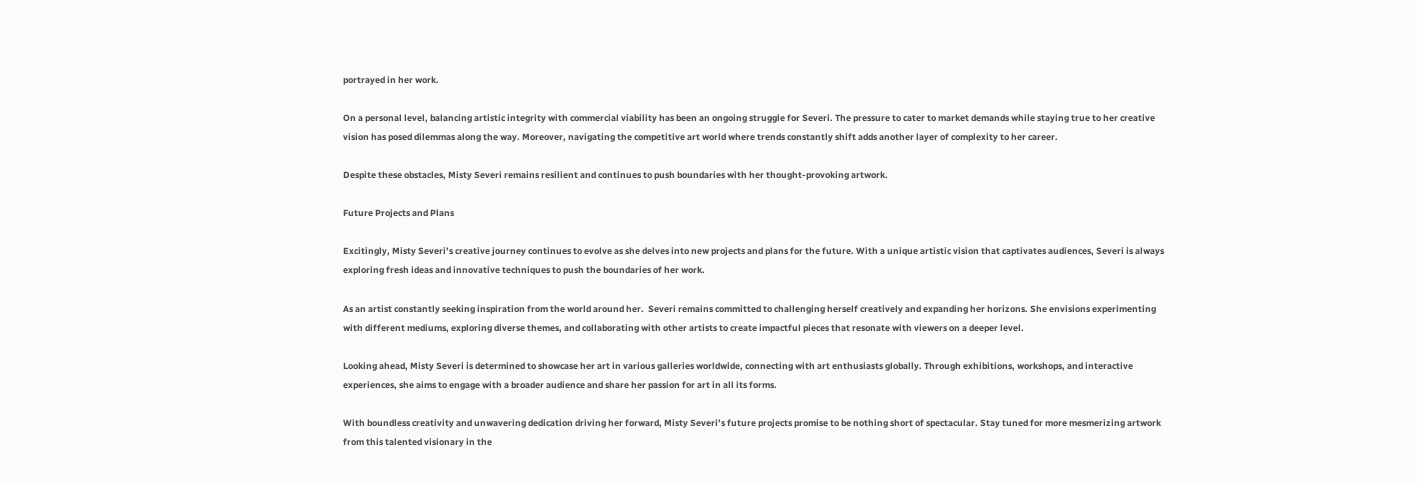portrayed in her work.

On a personal level, balancing artistic integrity with commercial viability has been an ongoing struggle for Severi. The pressure to cater to market demands while staying true to her creative vision has posed dilemmas along the way. Moreover, navigating the competitive art world where trends constantly shift adds another layer of complexity to her career.

Despite these obstacles, Misty Severi remains resilient and continues to push boundaries with her thought-provoking artwork.

Future Projects and Plans

Excitingly, Misty Severi’s creative journey continues to evolve as she delves into new projects and plans for the future. With a unique artistic vision that captivates audiences, Severi is always exploring fresh ideas and innovative techniques to push the boundaries of her work.

As an artist constantly seeking inspiration from the world around her.  Severi remains committed to challenging herself creatively and expanding her horizons. She envisions experimenting with different mediums, exploring diverse themes, and collaborating with other artists to create impactful pieces that resonate with viewers on a deeper level.

Looking ahead, Misty Severi is determined to showcase her art in various galleries worldwide, connecting with art enthusiasts globally. Through exhibitions, workshops, and interactive experiences, she aims to engage with a broader audience and share her passion for art in all its forms.

With boundless creativity and unwavering dedication driving her forward, Misty Severi’s future projects promise to be nothing short of spectacular. Stay tuned for more mesmerizing artwork from this talented visionary in the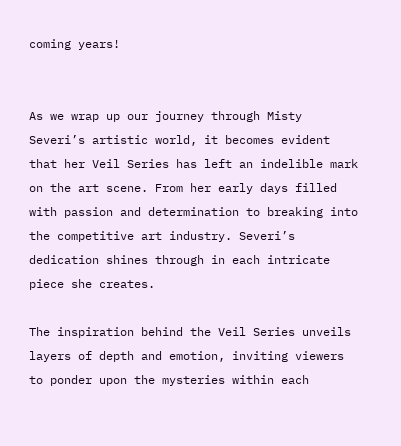coming years!


As we wrap up our journey through Misty Severi’s artistic world, it becomes evident that her Veil Series has left an indelible mark on the art scene. From her early days filled with passion and determination to breaking into the competitive art industry. Severi’s dedication shines through in each intricate piece she creates.

The inspiration behind the Veil Series unveils layers of depth and emotion, inviting viewers to ponder upon the mysteries within each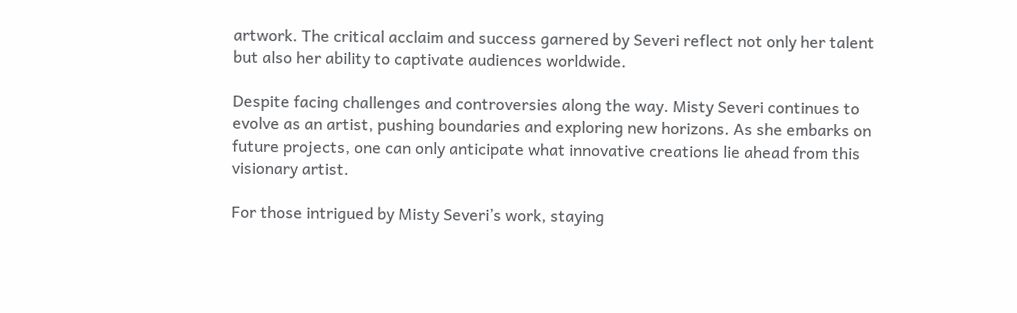artwork. The critical acclaim and success garnered by Severi reflect not only her talent but also her ability to captivate audiences worldwide.

Despite facing challenges and controversies along the way. Misty Severi continues to evolve as an artist, pushing boundaries and exploring new horizons. As she embarks on future projects, one can only anticipate what innovative creations lie ahead from this visionary artist.

For those intrigued by Misty Severi’s work, staying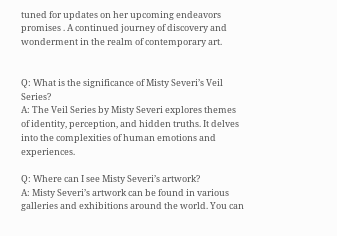tuned for updates on her upcoming endeavors promises . A continued journey of discovery and wonderment in the realm of contemporary art.


Q: What is the significance of Misty Severi’s Veil Series?
A: The Veil Series by Misty Severi explores themes of identity, perception, and hidden truths. It delves into the complexities of human emotions and experiences.

Q: Where can I see Misty Severi’s artwork?
A: Misty Severi’s artwork can be found in various galleries and exhibitions around the world. You can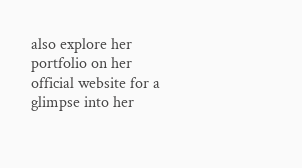also explore her portfolio on her official website for a glimpse into her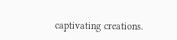captivating creations.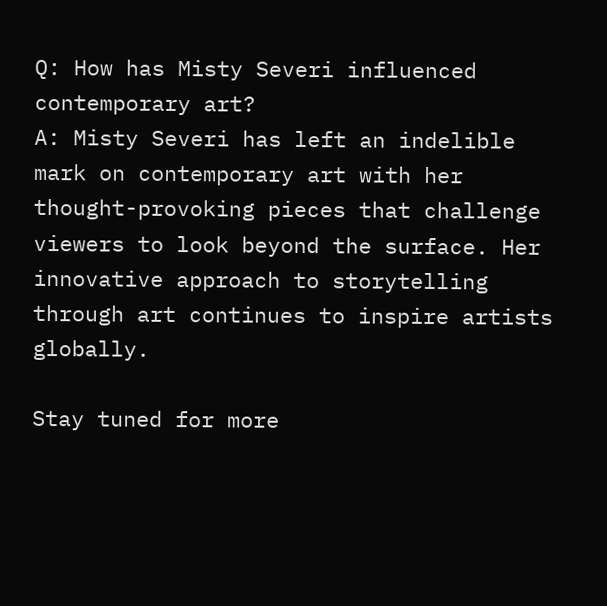Q: How has Misty Severi influenced contemporary art?
A: Misty Severi has left an indelible mark on contemporary art with her thought-provoking pieces that challenge viewers to look beyond the surface. Her innovative approach to storytelling through art continues to inspire artists globally.

Stay tuned for more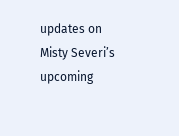updates on Misty Severi’s upcoming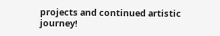projects and continued artistic journey!